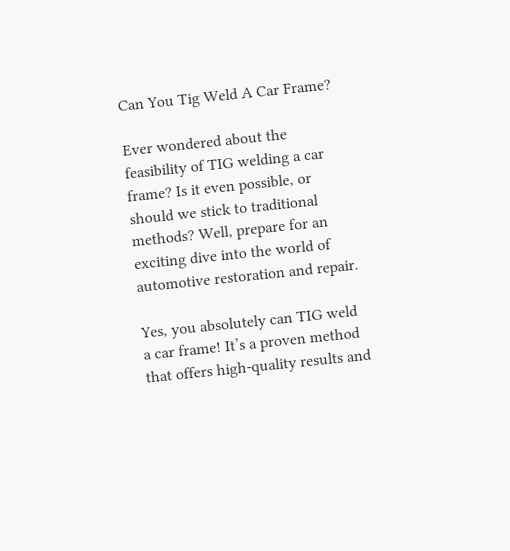Can You Tig Weld A Car Frame?

Ever wondered about the feasibility of TIG welding a car frame? Is it even possible, or should we stick to traditional methods? Well, prepare for an exciting dive into the world of automotive restoration and repair.

Yes, you absolutely can TIG weld a car frame! It’s a proven method that offers high-quality results and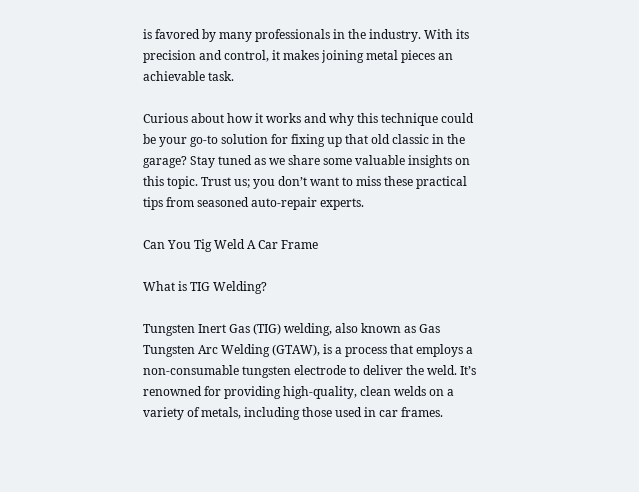is favored by many professionals in the industry. With its precision and control, it makes joining metal pieces an achievable task.

Curious about how it works and why this technique could be your go-to solution for fixing up that old classic in the garage? Stay tuned as we share some valuable insights on this topic. Trust us; you don’t want to miss these practical tips from seasoned auto-repair experts.

Can You Tig Weld A Car Frame

What is TIG Welding?

Tungsten Inert Gas (TIG) welding, also known as Gas Tungsten Arc Welding (GTAW), is a process that employs a non-consumable tungsten electrode to deliver the weld. It’s renowned for providing high-quality, clean welds on a variety of metals, including those used in car frames.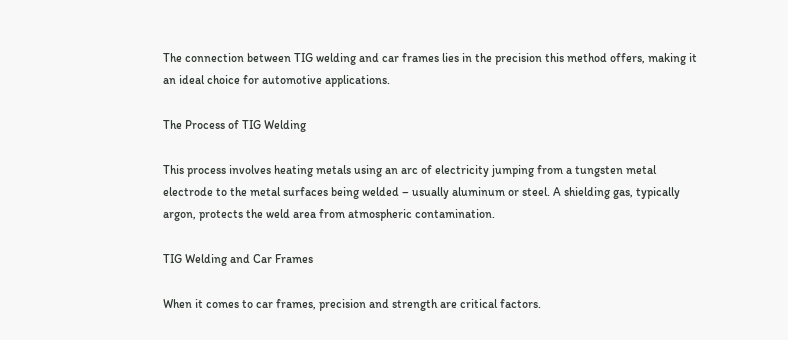The connection between TIG welding and car frames lies in the precision this method offers, making it an ideal choice for automotive applications.

The Process of TIG Welding

This process involves heating metals using an arc of electricity jumping from a tungsten metal electrode to the metal surfaces being welded – usually aluminum or steel. A shielding gas, typically argon, protects the weld area from atmospheric contamination.

TIG Welding and Car Frames

When it comes to car frames, precision and strength are critical factors.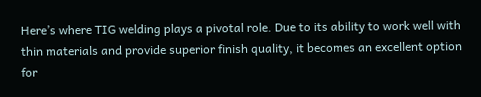Here’s where TIG welding plays a pivotal role. Due to its ability to work well with thin materials and provide superior finish quality, it becomes an excellent option for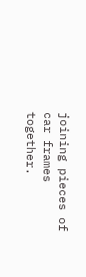joining pieces of car frames together.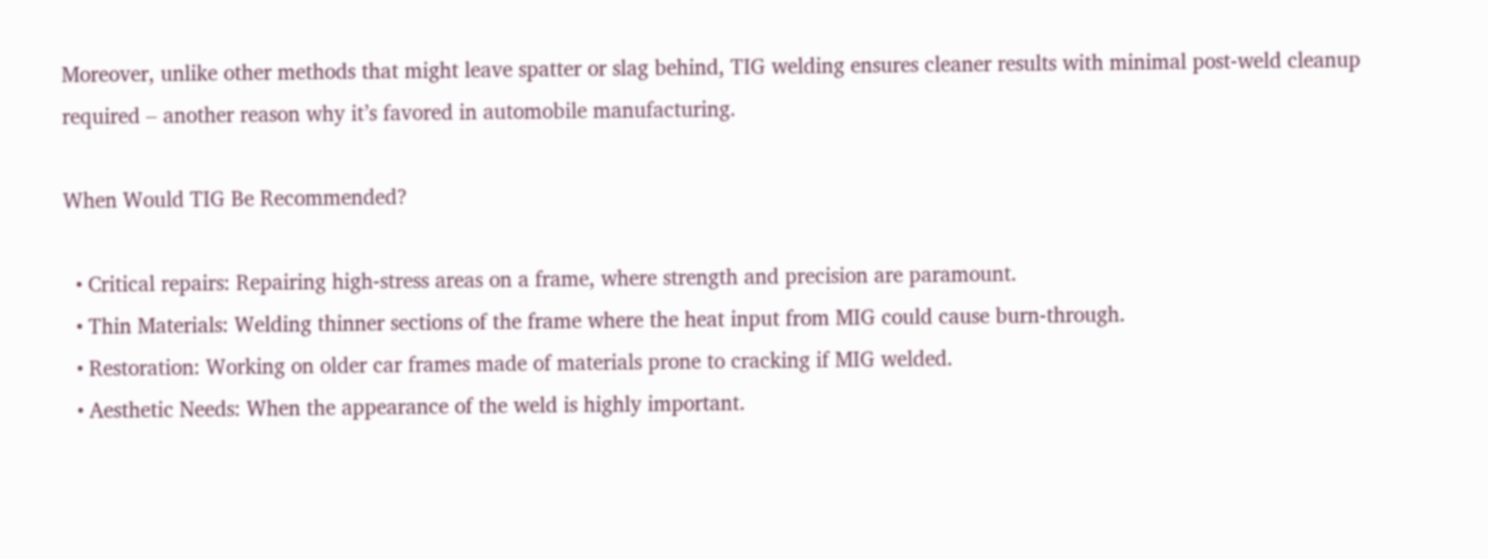Moreover, unlike other methods that might leave spatter or slag behind, TIG welding ensures cleaner results with minimal post-weld cleanup required – another reason why it’s favored in automobile manufacturing.

When Would TIG Be Recommended?

  • Critical repairs: Repairing high-stress areas on a frame, where strength and precision are paramount.
  • Thin Materials: Welding thinner sections of the frame where the heat input from MIG could cause burn-through.
  • Restoration: Working on older car frames made of materials prone to cracking if MIG welded.
  • Aesthetic Needs: When the appearance of the weld is highly important.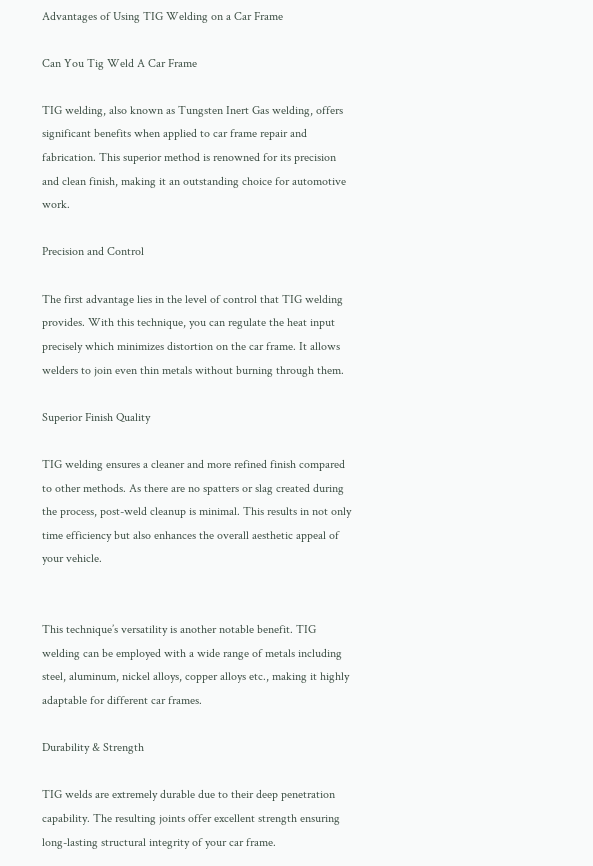Advantages of Using TIG Welding on a Car Frame

Can You Tig Weld A Car Frame

TIG welding, also known as Tungsten Inert Gas welding, offers significant benefits when applied to car frame repair and fabrication. This superior method is renowned for its precision and clean finish, making it an outstanding choice for automotive work.

Precision and Control

The first advantage lies in the level of control that TIG welding provides. With this technique, you can regulate the heat input precisely which minimizes distortion on the car frame. It allows welders to join even thin metals without burning through them.

Superior Finish Quality

TIG welding ensures a cleaner and more refined finish compared to other methods. As there are no spatters or slag created during the process, post-weld cleanup is minimal. This results in not only time efficiency but also enhances the overall aesthetic appeal of your vehicle.


This technique’s versatility is another notable benefit. TIG welding can be employed with a wide range of metals including steel, aluminum, nickel alloys, copper alloys etc., making it highly adaptable for different car frames.

Durability & Strength

TIG welds are extremely durable due to their deep penetration capability. The resulting joints offer excellent strength ensuring long-lasting structural integrity of your car frame.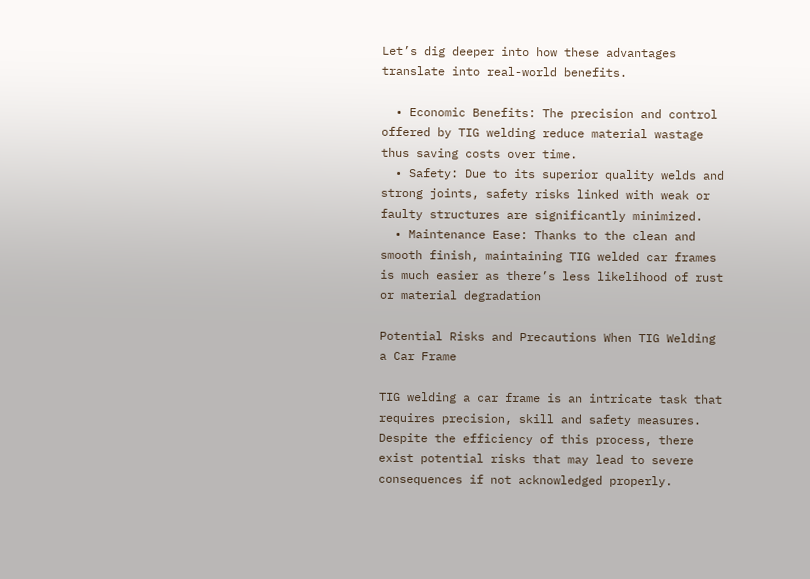Let’s dig deeper into how these advantages translate into real-world benefits.

  • Economic Benefits: The precision and control offered by TIG welding reduce material wastage thus saving costs over time.
  • Safety: Due to its superior quality welds and strong joints, safety risks linked with weak or faulty structures are significantly minimized.
  • Maintenance Ease: Thanks to the clean and smooth finish, maintaining TIG welded car frames is much easier as there’s less likelihood of rust or material degradation

Potential Risks and Precautions When TIG Welding a Car Frame

TIG welding a car frame is an intricate task that requires precision, skill and safety measures. Despite the efficiency of this process, there exist potential risks that may lead to severe consequences if not acknowledged properly.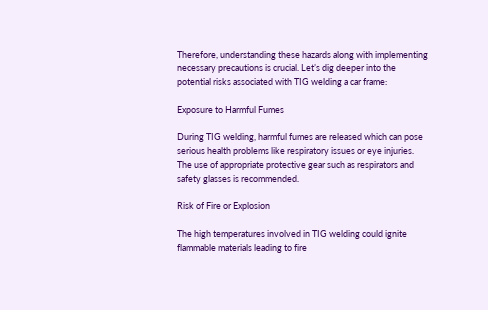Therefore, understanding these hazards along with implementing necessary precautions is crucial. Let’s dig deeper into the potential risks associated with TIG welding a car frame:

Exposure to Harmful Fumes

During TIG welding, harmful fumes are released which can pose serious health problems like respiratory issues or eye injuries. The use of appropriate protective gear such as respirators and safety glasses is recommended.

Risk of Fire or Explosion

The high temperatures involved in TIG welding could ignite flammable materials leading to fire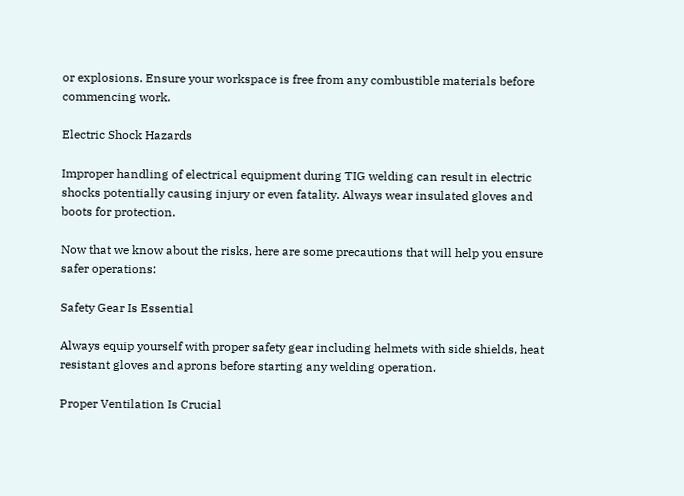or explosions. Ensure your workspace is free from any combustible materials before commencing work.

Electric Shock Hazards

Improper handling of electrical equipment during TIG welding can result in electric shocks potentially causing injury or even fatality. Always wear insulated gloves and boots for protection.

Now that we know about the risks, here are some precautions that will help you ensure safer operations:

Safety Gear Is Essential

Always equip yourself with proper safety gear including helmets with side shields, heat resistant gloves and aprons before starting any welding operation.

Proper Ventilation Is Crucial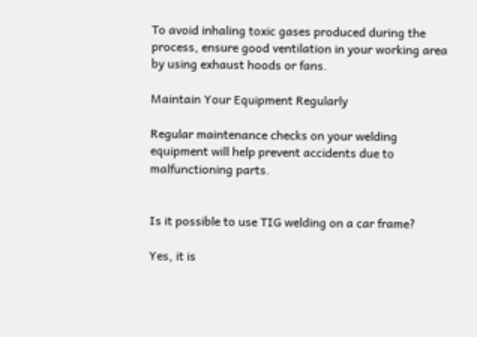To avoid inhaling toxic gases produced during the process, ensure good ventilation in your working area by using exhaust hoods or fans.

Maintain Your Equipment Regularly

Regular maintenance checks on your welding equipment will help prevent accidents due to malfunctioning parts.


Is it possible to use TIG welding on a car frame?

Yes, it is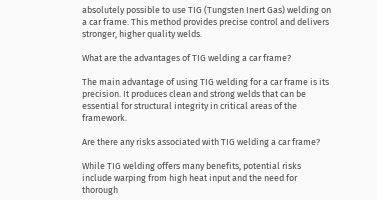absolutely possible to use TIG (Tungsten Inert Gas) welding on a car frame. This method provides precise control and delivers stronger, higher quality welds.

What are the advantages of TIG welding a car frame?

The main advantage of using TIG welding for a car frame is its precision. It produces clean and strong welds that can be essential for structural integrity in critical areas of the framework.

Are there any risks associated with TIG welding a car frame?

While TIG welding offers many benefits, potential risks include warping from high heat input and the need for thorough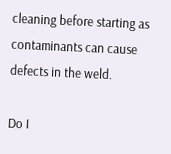cleaning before starting as contaminants can cause defects in the weld.

Do I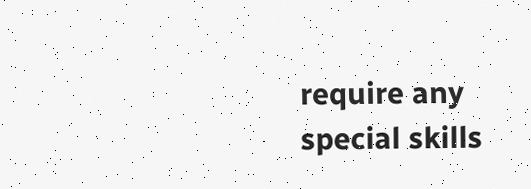require any special skills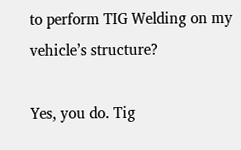to perform TIG Welding on my vehicle’s structure?

Yes, you do. Tig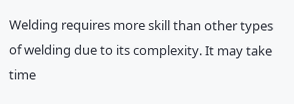Welding requires more skill than other types of welding due to its complexity. It may take time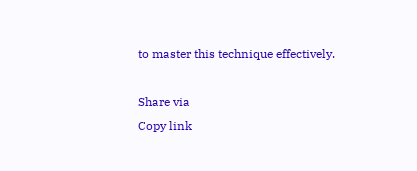to master this technique effectively.

Share via
Copy link